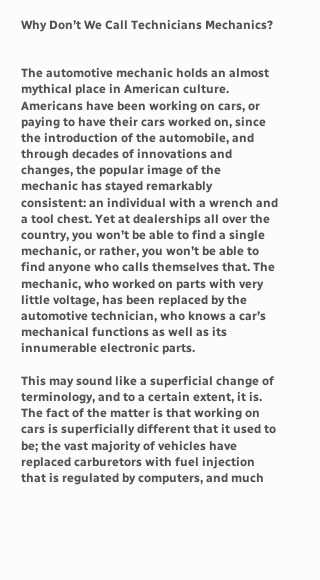Why Don’t We Call Technicians Mechanics?


The automotive mechanic holds an almost mythical place in American culture. Americans have been working on cars, or paying to have their cars worked on, since the introduction of the automobile, and through decades of innovations and changes, the popular image of the mechanic has stayed remarkably consistent: an individual with a wrench and a tool chest. Yet at dealerships all over the country, you won’t be able to find a single mechanic, or rather, you won’t be able to find anyone who calls themselves that. The mechanic, who worked on parts with very little voltage, has been replaced by the automotive technician, who knows a car’s mechanical functions as well as its innumerable electronic parts.

This may sound like a superficial change of terminology, and to a certain extent, it is. The fact of the matter is that working on cars is superficially different that it used to be; the vast majority of vehicles have replaced carburetors with fuel injection that is regulated by computers, and much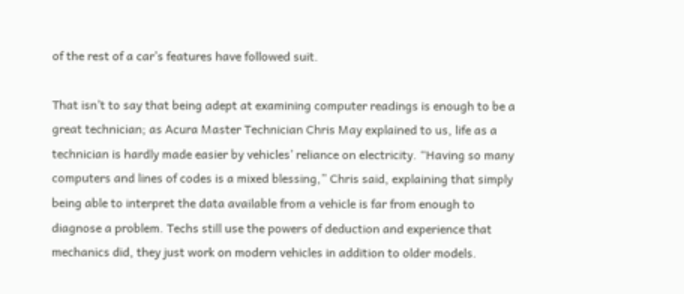of the rest of a car’s features have followed suit.

That isn’t to say that being adept at examining computer readings is enough to be a great technician; as Acura Master Technician Chris May explained to us, life as a technician is hardly made easier by vehicles’ reliance on electricity. “Having so many computers and lines of codes is a mixed blessing,” Chris said, explaining that simply being able to interpret the data available from a vehicle is far from enough to diagnose a problem. Techs still use the powers of deduction and experience that mechanics did, they just work on modern vehicles in addition to older models.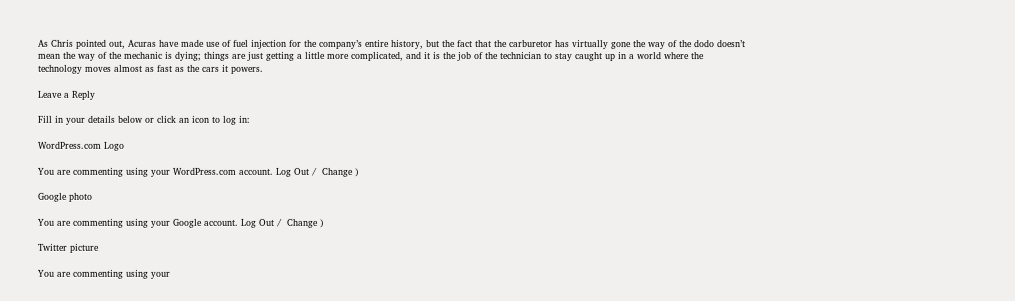As Chris pointed out, Acuras have made use of fuel injection for the company’s entire history, but the fact that the carburetor has virtually gone the way of the dodo doesn’t mean the way of the mechanic is dying; things are just getting a little more complicated, and it is the job of the technician to stay caught up in a world where the technology moves almost as fast as the cars it powers.

Leave a Reply

Fill in your details below or click an icon to log in:

WordPress.com Logo

You are commenting using your WordPress.com account. Log Out /  Change )

Google photo

You are commenting using your Google account. Log Out /  Change )

Twitter picture

You are commenting using your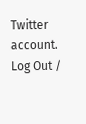Twitter account. Log Out /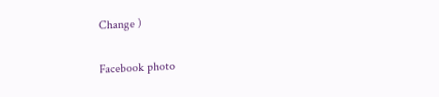Change )

Facebook photo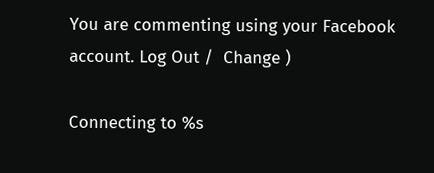You are commenting using your Facebook account. Log Out /  Change )

Connecting to %s